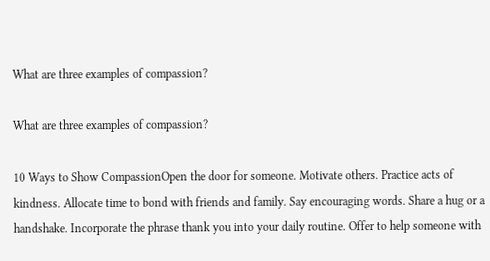What are three examples of compassion?

What are three examples of compassion?

10 Ways to Show CompassionOpen the door for someone. Motivate others. Practice acts of kindness. Allocate time to bond with friends and family. Say encouraging words. Share a hug or a handshake. Incorporate the phrase thank you into your daily routine. Offer to help someone with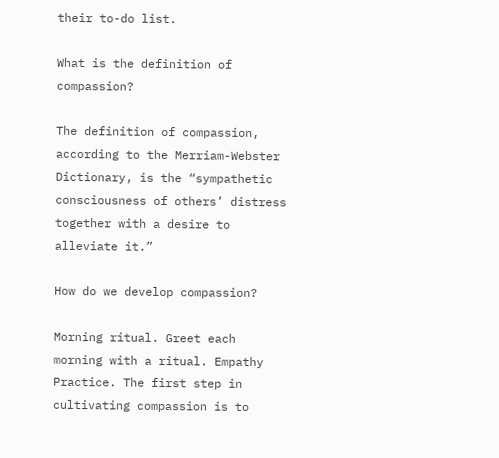their to-do list.

What is the definition of compassion?

The definition of compassion, according to the Merriam-Webster Dictionary, is the “sympathetic consciousness of others’ distress together with a desire to alleviate it.”

How do we develop compassion?

Morning ritual. Greet each morning with a ritual. Empathy Practice. The first step in cultivating compassion is to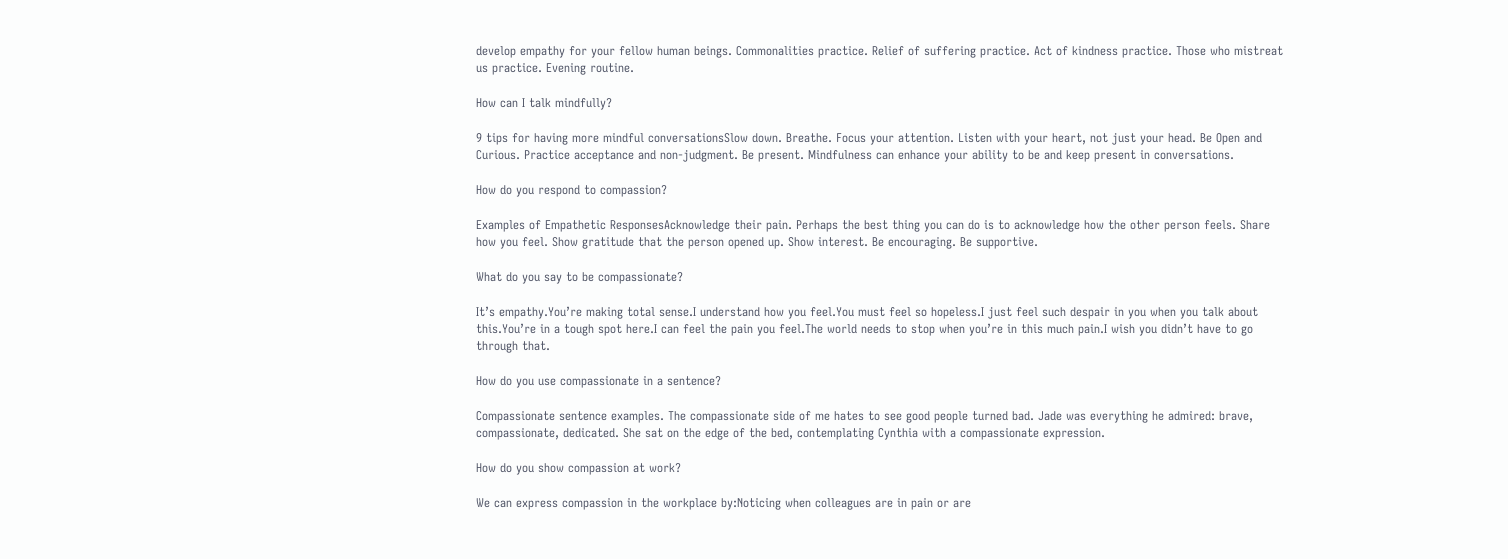develop empathy for your fellow human beings. Commonalities practice. Relief of suffering practice. Act of kindness practice. Those who mistreat us practice. Evening routine.

How can I talk mindfully?

9 tips for having more mindful conversationsSlow down. Breathe. Focus your attention. Listen with your heart, not just your head. Be Open and Curious. Practice acceptance and non-judgment. Be present. Mindfulness can enhance your ability to be and keep present in conversations.

How do you respond to compassion?

Examples of Empathetic ResponsesAcknowledge their pain. Perhaps the best thing you can do is to acknowledge how the other person feels. Share how you feel. Show gratitude that the person opened up. Show interest. Be encouraging. Be supportive.

What do you say to be compassionate?

It’s empathy.You’re making total sense.I understand how you feel.You must feel so hopeless.I just feel such despair in you when you talk about this.You’re in a tough spot here.I can feel the pain you feel.The world needs to stop when you’re in this much pain.I wish you didn’t have to go through that.

How do you use compassionate in a sentence?

Compassionate sentence examples. The compassionate side of me hates to see good people turned bad. Jade was everything he admired: brave, compassionate, dedicated. She sat on the edge of the bed, contemplating Cynthia with a compassionate expression.

How do you show compassion at work?

We can express compassion in the workplace by:Noticing when colleagues are in pain or are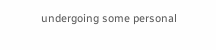undergoing some personal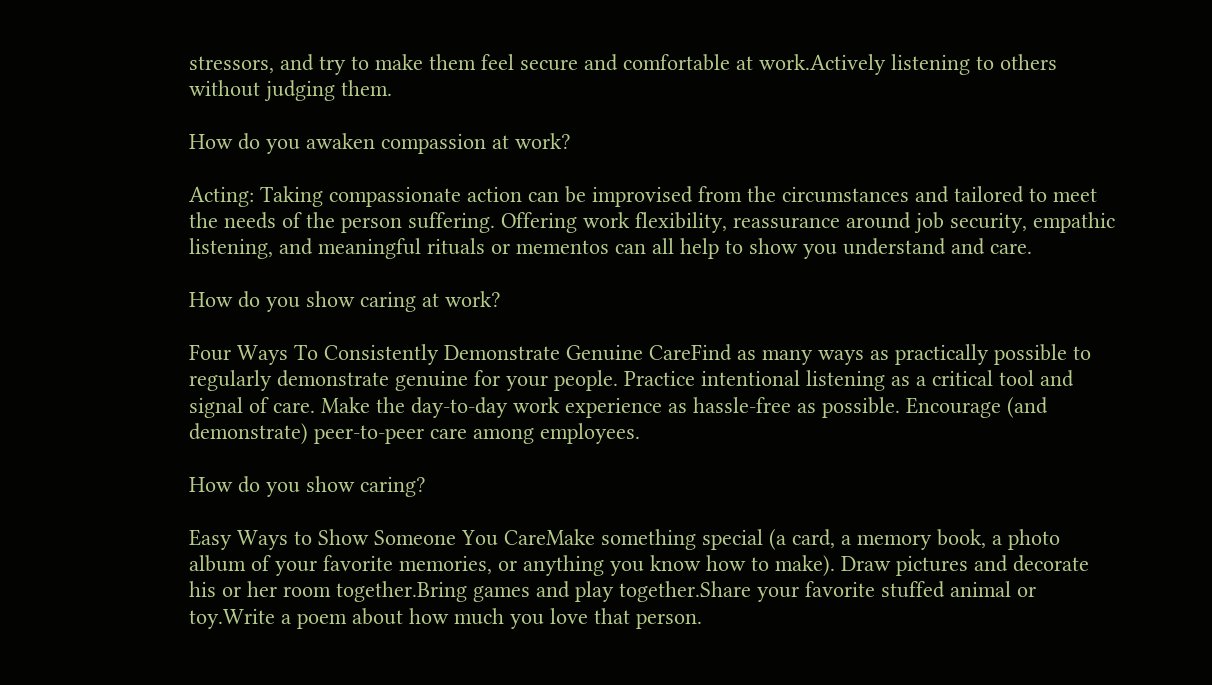stressors, and try to make them feel secure and comfortable at work.Actively listening to others without judging them.

How do you awaken compassion at work?

Acting: Taking compassionate action can be improvised from the circumstances and tailored to meet the needs of the person suffering. Offering work flexibility, reassurance around job security, empathic listening, and meaningful rituals or mementos can all help to show you understand and care.

How do you show caring at work?

Four Ways To Consistently Demonstrate Genuine CareFind as many ways as practically possible to regularly demonstrate genuine for your people. Practice intentional listening as a critical tool and signal of care. Make the day-to-day work experience as hassle-free as possible. Encourage (and demonstrate) peer-to-peer care among employees.

How do you show caring?

Easy Ways to Show Someone You CareMake something special (a card, a memory book, a photo album of your favorite memories, or anything you know how to make). Draw pictures and decorate his or her room together.Bring games and play together.Share your favorite stuffed animal or toy.Write a poem about how much you love that person.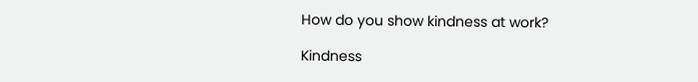How do you show kindness at work?

Kindness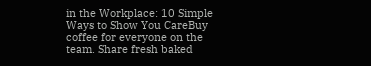in the Workplace: 10 Simple Ways to Show You CareBuy coffee for everyone on the team. Share fresh baked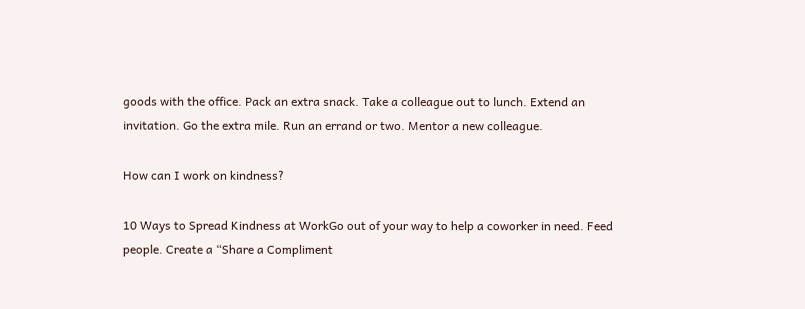goods with the office. Pack an extra snack. Take a colleague out to lunch. Extend an invitation. Go the extra mile. Run an errand or two. Mentor a new colleague.

How can I work on kindness?

10 Ways to Spread Kindness at WorkGo out of your way to help a coworker in need. Feed people. Create a “Share a Compliment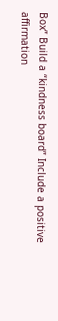Box” Build a “kindness board” Include a positive affirmation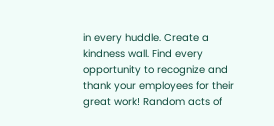in every huddle. Create a kindness wall. Find every opportunity to recognize and thank your employees for their great work! Random acts of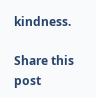kindness.

Share this post